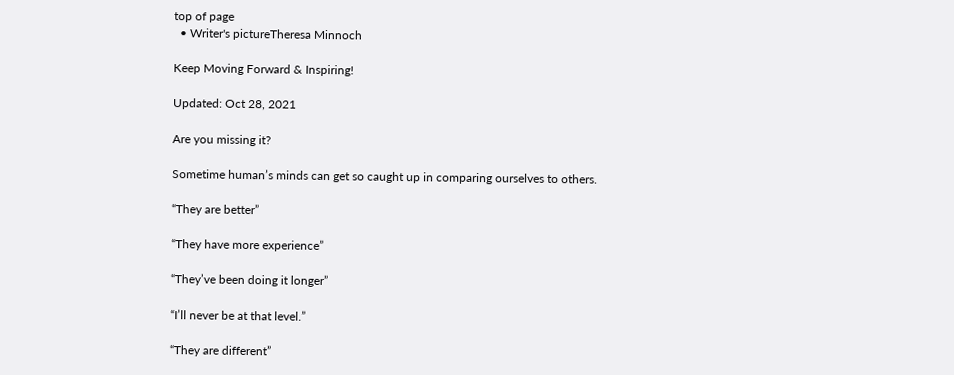top of page
  • Writer's pictureTheresa Minnoch

Keep Moving Forward & Inspiring!

Updated: Oct 28, 2021

Are you missing it?

Sometime human’s minds can get so caught up in comparing ourselves to others.

“They are better”

“They have more experience”

“They’ve been doing it longer”

“I’ll never be at that level.”

“They are different”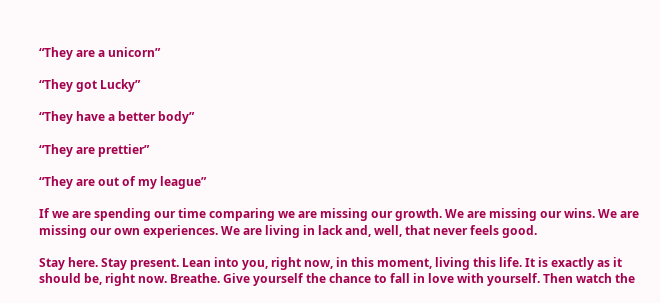“They are a unicorn”

“They got Lucky”

“They have a better body”

“They are prettier”

“They are out of my league”

If we are spending our time comparing we are missing our growth. We are missing our wins. We are missing our own experiences. We are living in lack and, well, that never feels good.

Stay here. Stay present. Lean into you, right now, in this moment, living this life. It is exactly as it should be, right now. Breathe. Give yourself the chance to fall in love with yourself. Then watch the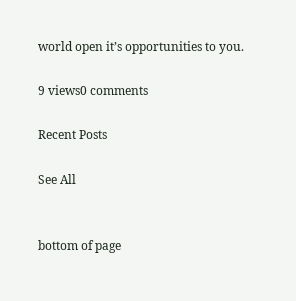world open it’s opportunities to you.

9 views0 comments

Recent Posts

See All


bottom of page